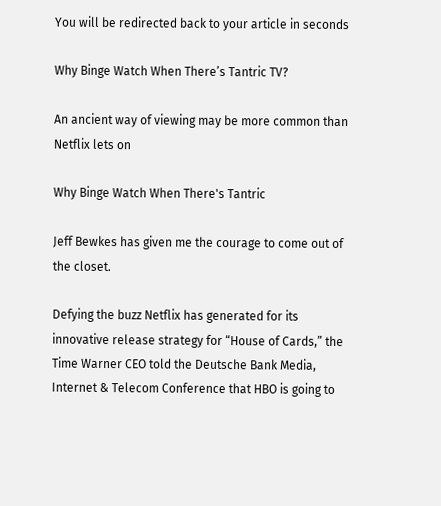You will be redirected back to your article in seconds

Why Binge Watch When There’s Tantric TV?

An ancient way of viewing may be more common than Netflix lets on

Why Binge Watch When There's Tantric

Jeff Bewkes has given me the courage to come out of the closet.

Defying the buzz Netflix has generated for its innovative release strategy for “House of Cards,” the Time Warner CEO told the Deutsche Bank Media, Internet & Telecom Conference that HBO is going to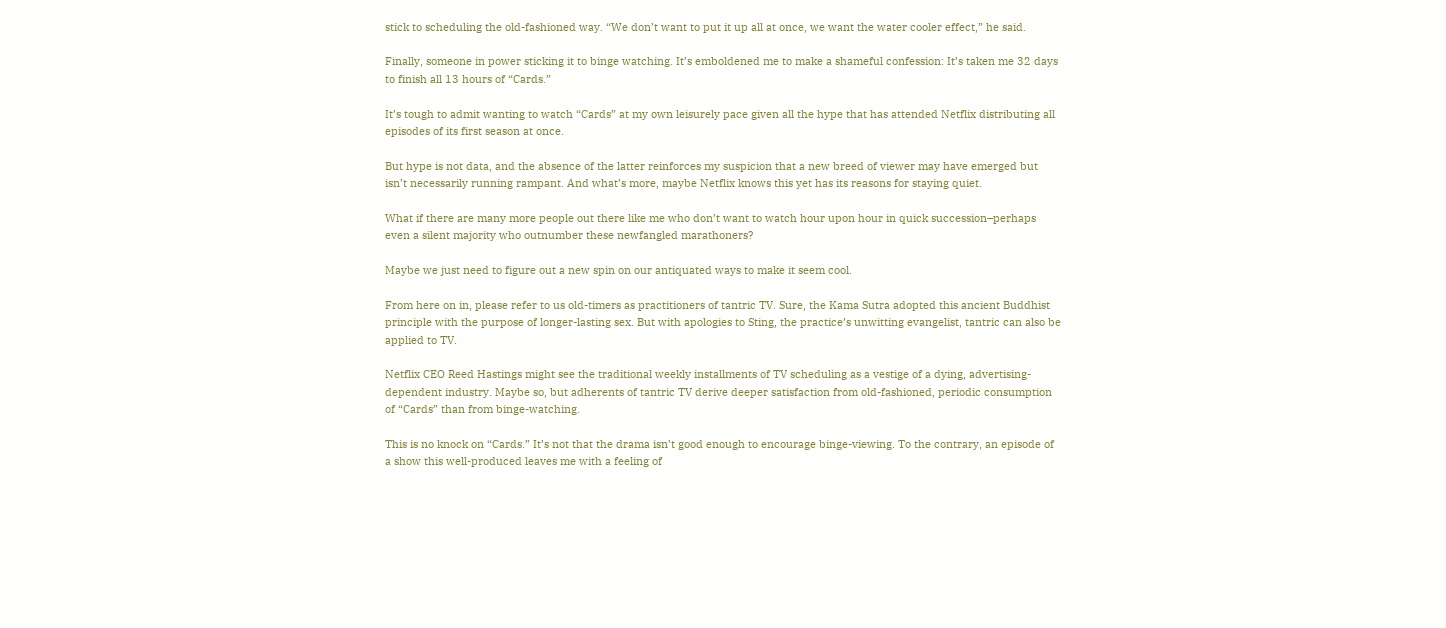stick to scheduling the old-fashioned way. “We don’t want to put it up all at once, we want the water cooler effect,” he said.

Finally, someone in power sticking it to binge watching. It’s emboldened me to make a shameful confession: It’s taken me 32 days to finish all 13 hours of “Cards.”

It’s tough to admit wanting to watch “Cards” at my own leisurely pace given all the hype that has attended Netflix distributing all episodes of its first season at once.

But hype is not data, and the absence of the latter reinforces my suspicion that a new breed of viewer may have emerged but isn’t necessarily running rampant. And what’s more, maybe Netflix knows this yet has its reasons for staying quiet.

What if there are many more people out there like me who don’t want to watch hour upon hour in quick succession–perhaps even a silent majority who outnumber these newfangled marathoners?

Maybe we just need to figure out a new spin on our antiquated ways to make it seem cool.

From here on in, please refer to us old-timers as practitioners of tantric TV. Sure, the Kama Sutra adopted this ancient Buddhist principle with the purpose of longer-lasting sex. But with apologies to Sting, the practice’s unwitting evangelist, tantric can also be applied to TV.

Netflix CEO Reed Hastings might see the traditional weekly installments of TV scheduling as a vestige of a dying, advertising-dependent industry. Maybe so, but adherents of tantric TV derive deeper satisfaction from old-fashioned, periodic consumption of “Cards” than from binge-watching.

This is no knock on “Cards.” It’s not that the drama isn’t good enough to encourage binge-viewing. To the contrary, an episode of a show this well-produced leaves me with a feeling of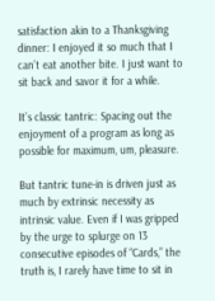satisfaction akin to a Thanksgiving dinner: I enjoyed it so much that I can’t eat another bite. I just want to sit back and savor it for a while.

It’s classic tantric: Spacing out the enjoyment of a program as long as possible for maximum, um, pleasure.

But tantric tune-in is driven just as much by extrinsic necessity as intrinsic value. Even if I was gripped by the urge to splurge on 13 consecutive episodes of “Cards,” the truth is, I rarely have time to sit in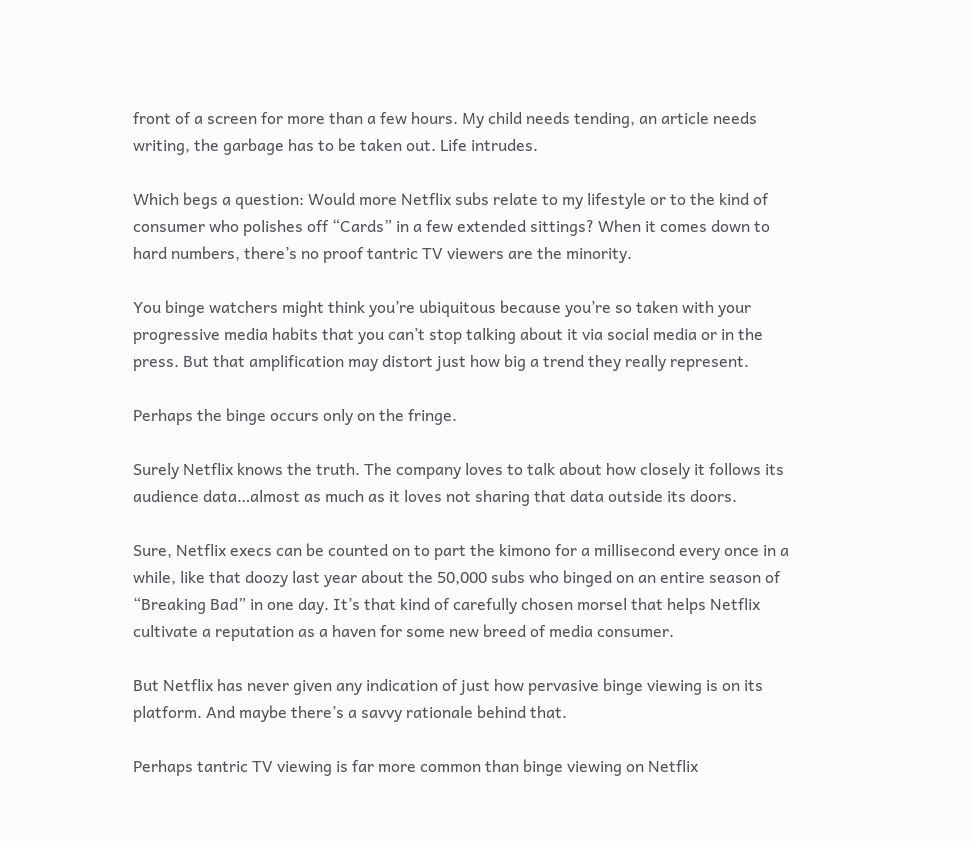front of a screen for more than a few hours. My child needs tending, an article needs writing, the garbage has to be taken out. Life intrudes.

Which begs a question: Would more Netflix subs relate to my lifestyle or to the kind of consumer who polishes off “Cards” in a few extended sittings? When it comes down to hard numbers, there’s no proof tantric TV viewers are the minority.

You binge watchers might think you’re ubiquitous because you’re so taken with your progressive media habits that you can’t stop talking about it via social media or in the press. But that amplification may distort just how big a trend they really represent.

Perhaps the binge occurs only on the fringe.

Surely Netflix knows the truth. The company loves to talk about how closely it follows its audience data…almost as much as it loves not sharing that data outside its doors.

Sure, Netflix execs can be counted on to part the kimono for a millisecond every once in a while, like that doozy last year about the 50,000 subs who binged on an entire season of “Breaking Bad” in one day. It’s that kind of carefully chosen morsel that helps Netflix cultivate a reputation as a haven for some new breed of media consumer.

But Netflix has never given any indication of just how pervasive binge viewing is on its platform. And maybe there’s a savvy rationale behind that.

Perhaps tantric TV viewing is far more common than binge viewing on Netflix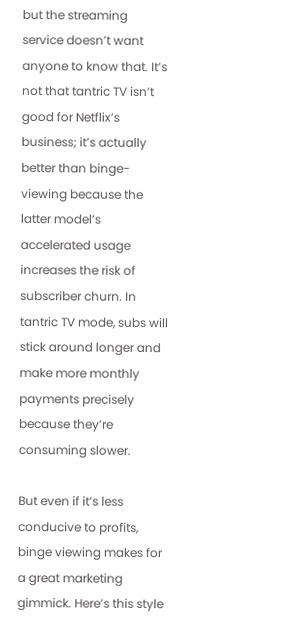but the streaming service doesn’t want anyone to know that. It’s not that tantric TV isn’t good for Netflix’s business; it’s actually better than binge-viewing because the latter model’s accelerated usage increases the risk of subscriber churn. In tantric TV mode, subs will stick around longer and make more monthly payments precisely because they’re consuming slower.

But even if it’s less conducive to profits, binge viewing makes for a great marketing gimmick. Here’s this style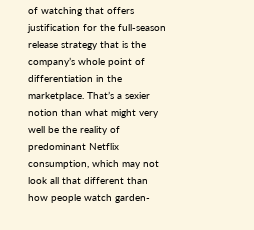of watching that offers justification for the full-season release strategy that is the company’s whole point of differentiation in the marketplace. That’s a sexier notion than what might very well be the reality of predominant Netflix consumption, which may not look all that different than how people watch garden-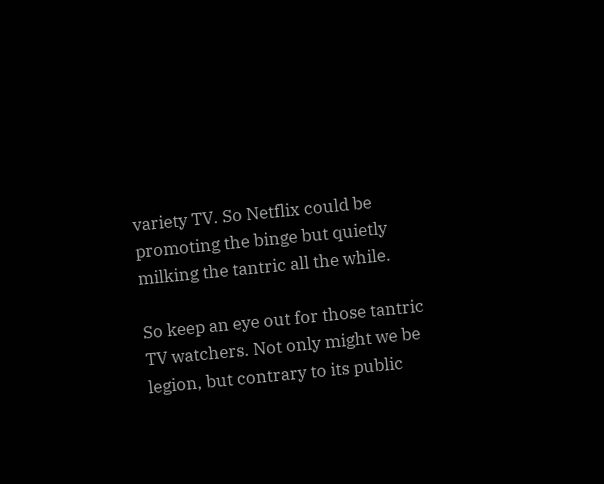variety TV. So Netflix could be promoting the binge but quietly milking the tantric all the while.

So keep an eye out for those tantric TV watchers. Not only might we be legion, but contrary to its public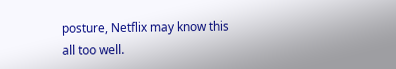posture, Netflix may know this all too well.